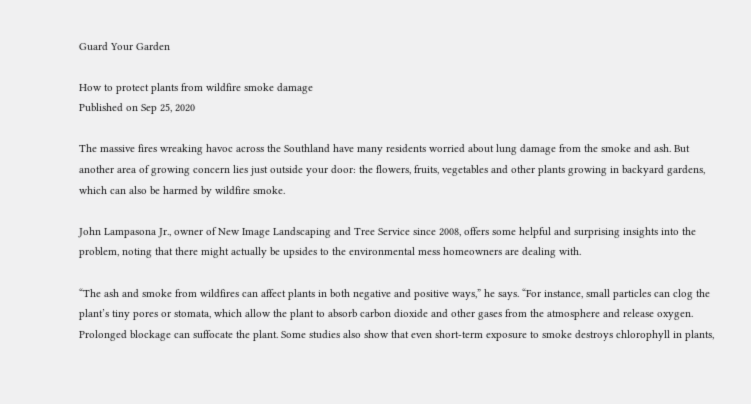Guard Your Garden

How to protect plants from wildfire smoke damage
Published on Sep 25, 2020

The massive fires wreaking havoc across the Southland have many residents worried about lung damage from the smoke and ash. But another area of growing concern lies just outside your door: the flowers, fruits, vegetables and other plants growing in backyard gardens, which can also be harmed by wildfire smoke.

John Lampasona Jr., owner of New Image Landscaping and Tree Service since 2008, offers some helpful and surprising insights into the problem, noting that there might actually be upsides to the environmental mess homeowners are dealing with.

“The ash and smoke from wildfires can affect plants in both negative and positive ways,” he says. “For instance, small particles can clog the plant’s tiny pores or stomata, which allow the plant to absorb carbon dioxide and other gases from the atmosphere and release oxygen. Prolonged blockage can suffocate the plant. Some studies also show that even short-term exposure to smoke destroys chlorophyll in plants,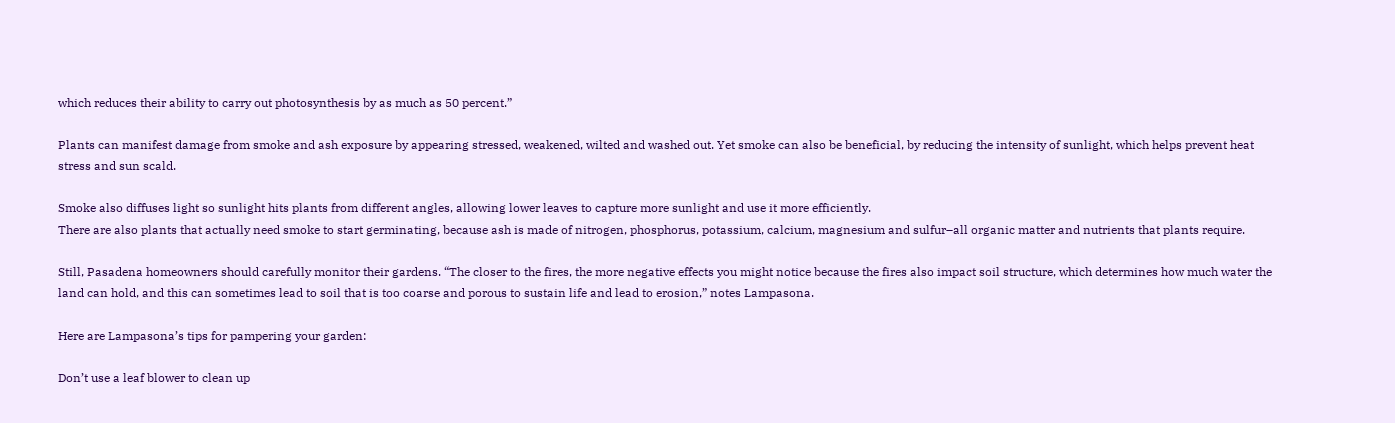which reduces their ability to carry out photosynthesis by as much as 50 percent.”

Plants can manifest damage from smoke and ash exposure by appearing stressed, weakened, wilted and washed out. Yet smoke can also be beneficial, by reducing the intensity of sunlight, which helps prevent heat stress and sun scald.

Smoke also diffuses light so sunlight hits plants from different angles, allowing lower leaves to capture more sunlight and use it more efficiently.
There are also plants that actually need smoke to start germinating, because ash is made of nitrogen, phosphorus, potassium, calcium, magnesium and sulfur–all organic matter and nutrients that plants require.

Still, Pasadena homeowners should carefully monitor their gardens. “The closer to the fires, the more negative effects you might notice because the fires also impact soil structure, which determines how much water the land can hold, and this can sometimes lead to soil that is too coarse and porous to sustain life and lead to erosion,” notes Lampasona.

Here are Lampasona’s tips for pampering your garden:

Don’t use a leaf blower to clean up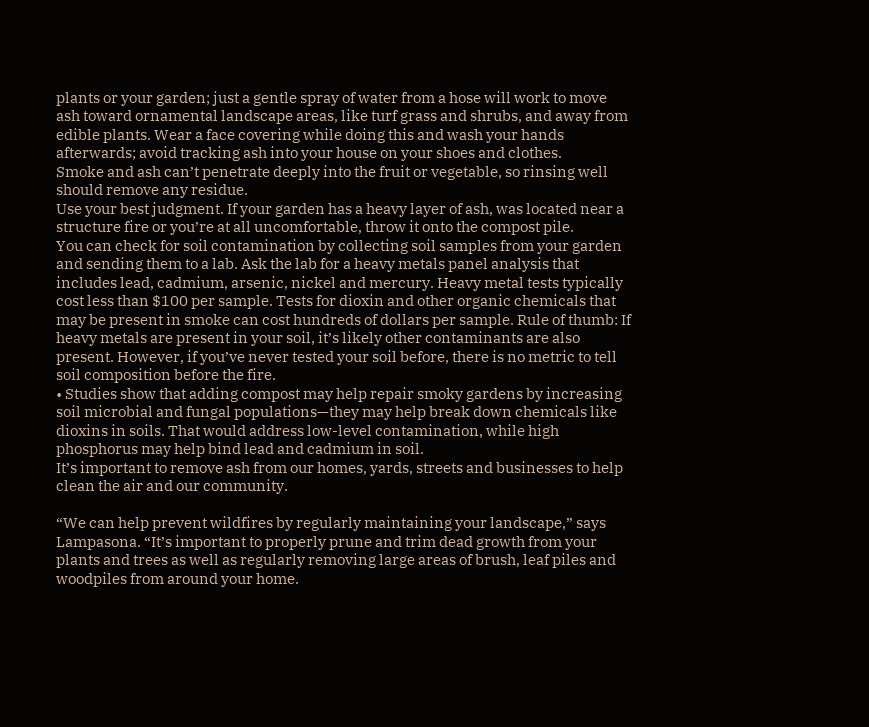plants or your garden; just a gentle spray of water from a hose will work to move ash toward ornamental landscape areas, like turf grass and shrubs, and away from edible plants. Wear a face covering while doing this and wash your hands afterwards; avoid tracking ash into your house on your shoes and clothes.
Smoke and ash can’t penetrate deeply into the fruit or vegetable, so rinsing well should remove any residue.
Use your best judgment. If your garden has a heavy layer of ash, was located near a structure fire or you’re at all uncomfortable, throw it onto the compost pile.
You can check for soil contamination by collecting soil samples from your garden and sending them to a lab. Ask the lab for a heavy metals panel analysis that includes lead, cadmium, arsenic, nickel and mercury. Heavy metal tests typically cost less than $100 per sample. Tests for dioxin and other organic chemicals that may be present in smoke can cost hundreds of dollars per sample. Rule of thumb: If heavy metals are present in your soil, it’s likely other contaminants are also present. However, if you’ve never tested your soil before, there is no metric to tell soil composition before the fire.
• Studies show that adding compost may help repair smoky gardens by increasing soil microbial and fungal populations—they may help break down chemicals like dioxins in soils. That would address low-level contamination, while high phosphorus may help bind lead and cadmium in soil.
It’s important to remove ash from our homes, yards, streets and businesses to help clean the air and our community.

“We can help prevent wildfires by regularly maintaining your landscape,” says Lampasona. “It’s important to properly prune and trim dead growth from your plants and trees as well as regularly removing large areas of brush, leaf piles and woodpiles from around your home.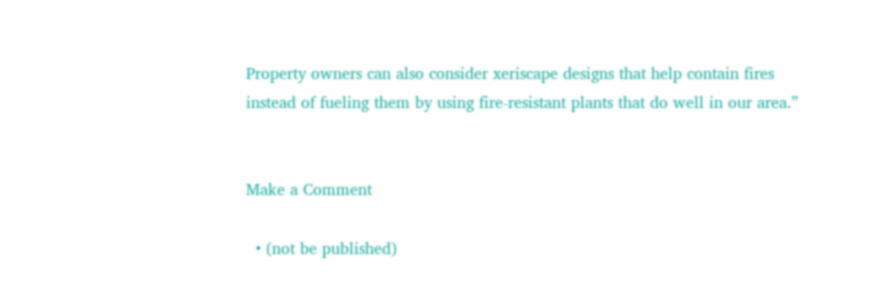Property owners can also consider xeriscape designs that help contain fires instead of fueling them by using fire-resistant plants that do well in our area.”


Make a Comment

  • (not be published)